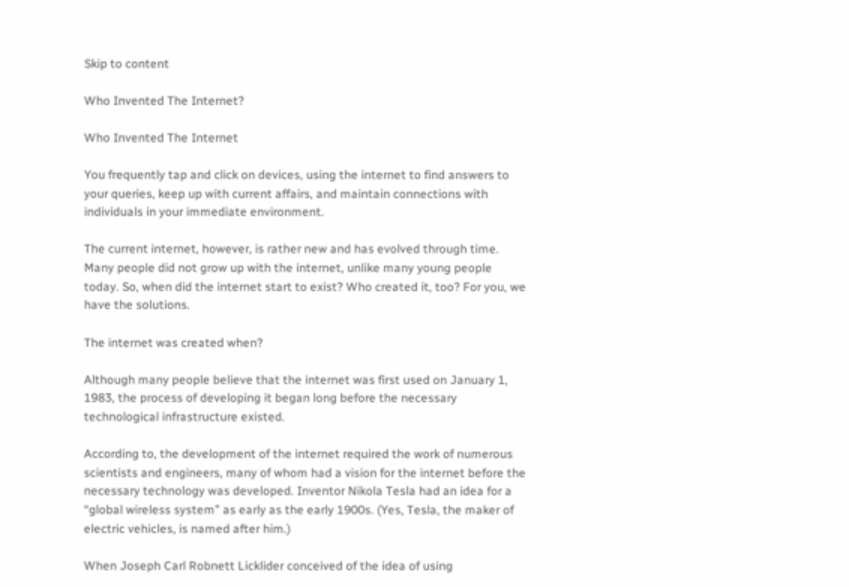Skip to content

Who Invented The Internet?

Who Invented The Internet

You frequently tap and click on devices, using the internet to find answers to your queries, keep up with current affairs, and maintain connections with individuals in your immediate environment.

The current internet, however, is rather new and has evolved through time. Many people did not grow up with the internet, unlike many young people today. So, when did the internet start to exist? Who created it, too? For you, we have the solutions.

The internet was created when?

Although many people believe that the internet was first used on January 1, 1983, the process of developing it began long before the necessary technological infrastructure existed.

According to, the development of the internet required the work of numerous scientists and engineers, many of whom had a vision for the internet before the necessary technology was developed. Inventor Nikola Tesla had an idea for a “global wireless system” as early as the early 1900s. (Yes, Tesla, the maker of electric vehicles, is named after him.)

When Joseph Carl Robnett Licklider conceived of the idea of using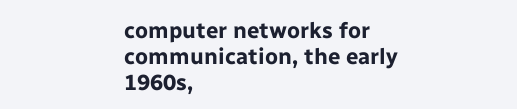computer networks for communication, the early 1960s,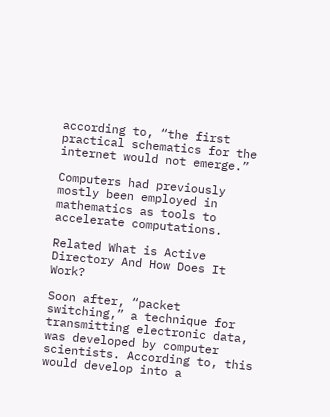according to, “the first practical schematics for the internet would not emerge.”

Computers had previously mostly been employed in mathematics as tools to accelerate computations.

Related What is Active Directory And How Does It Work?

Soon after, “packet switching,” a technique for transmitting electronic data, was developed by computer scientists. According to, this would develop into a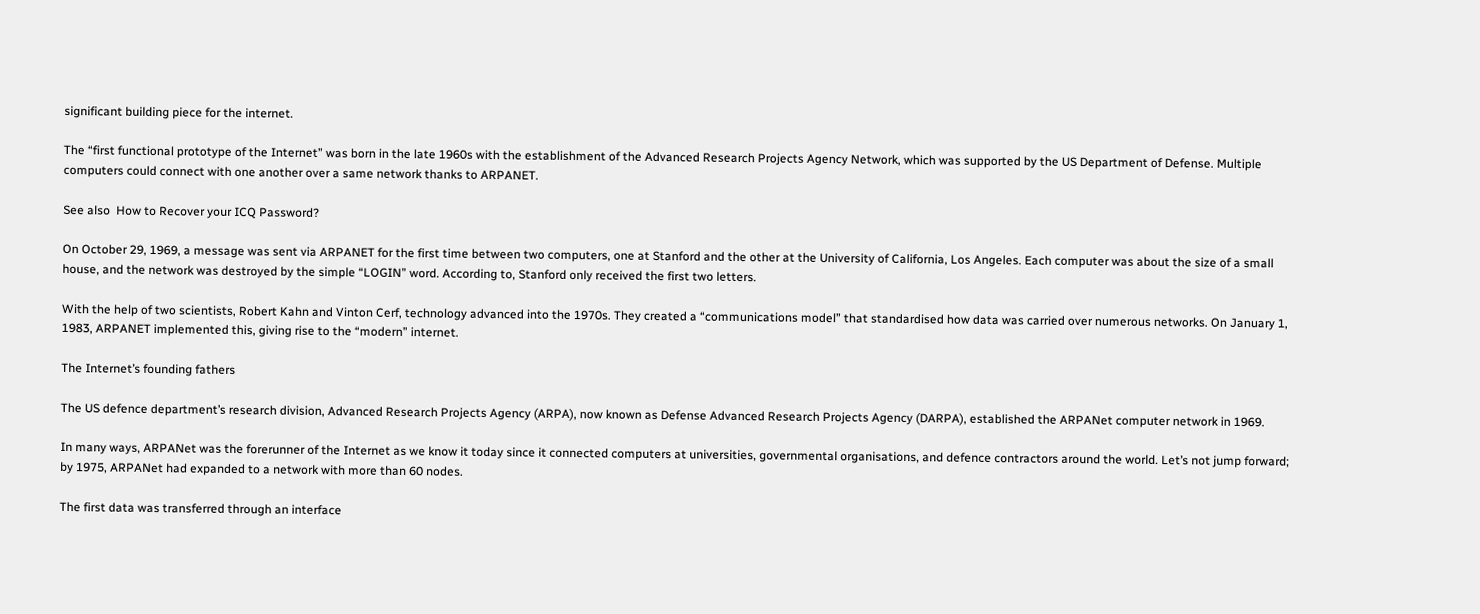significant building piece for the internet.

The “first functional prototype of the Internet” was born in the late 1960s with the establishment of the Advanced Research Projects Agency Network, which was supported by the US Department of Defense. Multiple computers could connect with one another over a same network thanks to ARPANET.

See also  How to Recover your ICQ Password?

On October 29, 1969, a message was sent via ARPANET for the first time between two computers, one at Stanford and the other at the University of California, Los Angeles. Each computer was about the size of a small house, and the network was destroyed by the simple “LOGIN” word. According to, Stanford only received the first two letters.

With the help of two scientists, Robert Kahn and Vinton Cerf, technology advanced into the 1970s. They created a “communications model” that standardised how data was carried over numerous networks. On January 1, 1983, ARPANET implemented this, giving rise to the “modern” internet.

The Internet’s founding fathers

The US defence department’s research division, Advanced Research Projects Agency (ARPA), now known as Defense Advanced Research Projects Agency (DARPA), established the ARPANet computer network in 1969.

In many ways, ARPANet was the forerunner of the Internet as we know it today since it connected computers at universities, governmental organisations, and defence contractors around the world. Let’s not jump forward; by 1975, ARPANet had expanded to a network with more than 60 nodes.

The first data was transferred through an interface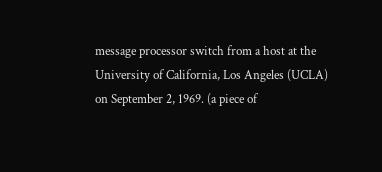message processor switch from a host at the University of California, Los Angeles (UCLA) on September 2, 1969. (a piece of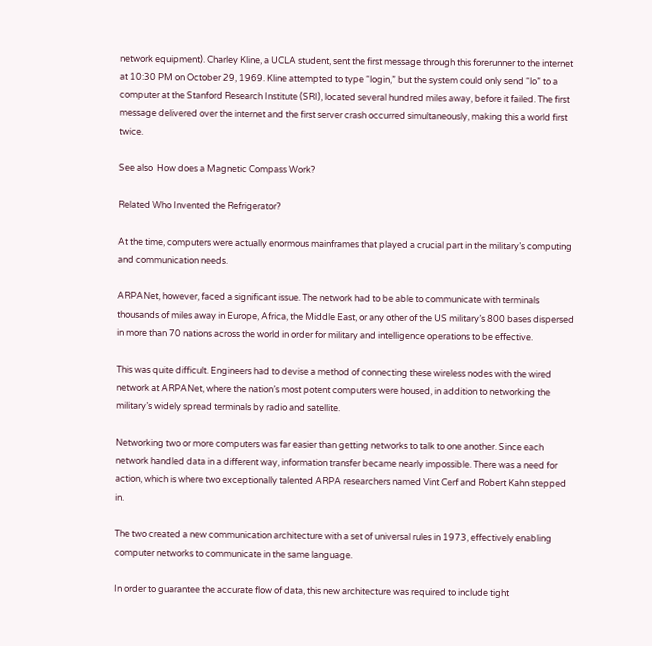network equipment). Charley Kline, a UCLA student, sent the first message through this forerunner to the internet at 10:30 PM on October 29, 1969. Kline attempted to type “login,” but the system could only send “lo” to a computer at the Stanford Research Institute (SRI), located several hundred miles away, before it failed. The first message delivered over the internet and the first server crash occurred simultaneously, making this a world first twice.

See also  How does a Magnetic Compass Work?

Related Who Invented the Refrigerator?

At the time, computers were actually enormous mainframes that played a crucial part in the military’s computing and communication needs.

ARPANet, however, faced a significant issue. The network had to be able to communicate with terminals thousands of miles away in Europe, Africa, the Middle East, or any other of the US military’s 800 bases dispersed in more than 70 nations across the world in order for military and intelligence operations to be effective.

This was quite difficult. Engineers had to devise a method of connecting these wireless nodes with the wired network at ARPANet, where the nation’s most potent computers were housed, in addition to networking the military’s widely spread terminals by radio and satellite.

Networking two or more computers was far easier than getting networks to talk to one another. Since each network handled data in a different way, information transfer became nearly impossible. There was a need for action, which is where two exceptionally talented ARPA researchers named Vint Cerf and Robert Kahn stepped in.

The two created a new communication architecture with a set of universal rules in 1973, effectively enabling computer networks to communicate in the same language.

In order to guarantee the accurate flow of data, this new architecture was required to include tight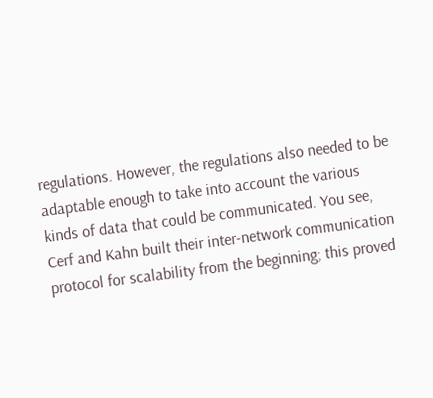regulations. However, the regulations also needed to be adaptable enough to take into account the various kinds of data that could be communicated. You see, Cerf and Kahn built their inter-network communication protocol for scalability from the beginning; this proved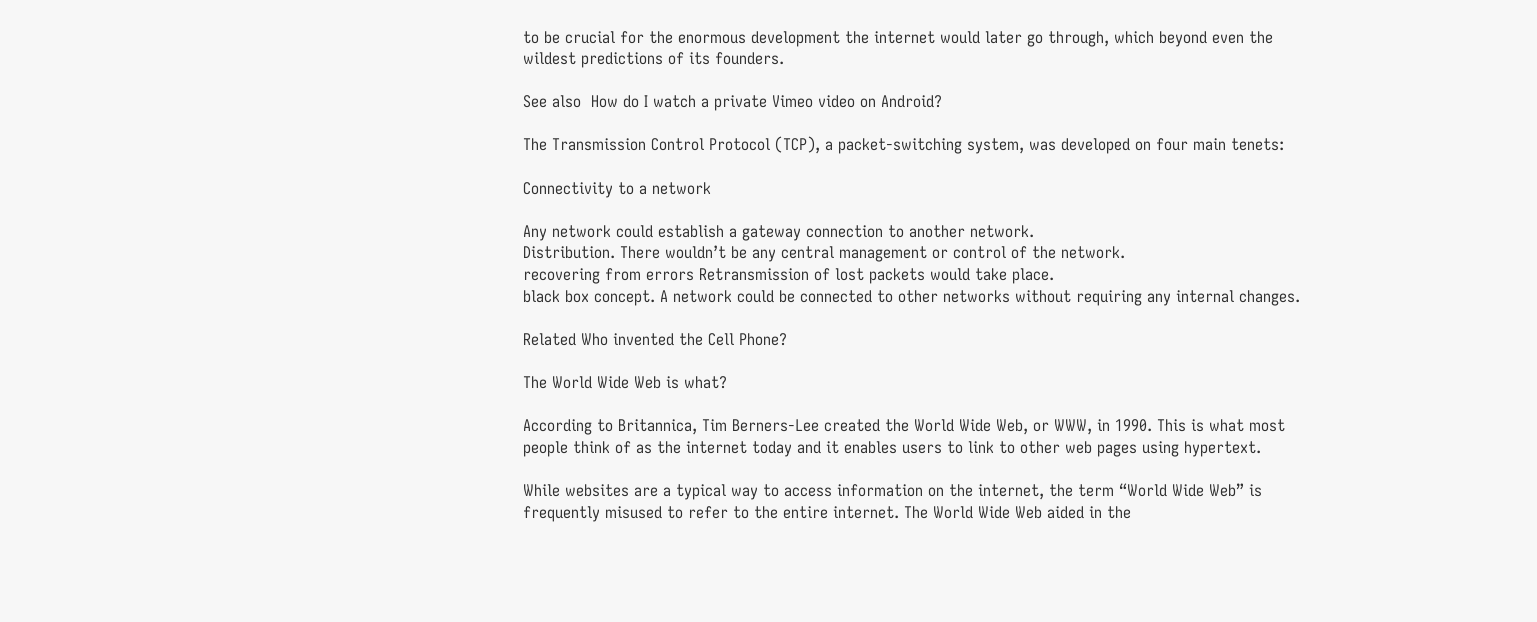to be crucial for the enormous development the internet would later go through, which beyond even the wildest predictions of its founders.

See also  How do I watch a private Vimeo video on Android?

The Transmission Control Protocol (TCP), a packet-switching system, was developed on four main tenets:

Connectivity to a network

Any network could establish a gateway connection to another network.
Distribution. There wouldn’t be any central management or control of the network.
recovering from errors Retransmission of lost packets would take place.
black box concept. A network could be connected to other networks without requiring any internal changes.

Related Who invented the Cell Phone?

The World Wide Web is what?

According to Britannica, Tim Berners-Lee created the World Wide Web, or WWW, in 1990. This is what most people think of as the internet today and it enables users to link to other web pages using hypertext.

While websites are a typical way to access information on the internet, the term “World Wide Web” is frequently misused to refer to the entire internet. The World Wide Web aided in the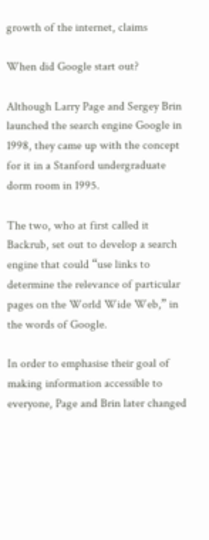growth of the internet, claims

When did Google start out?

Although Larry Page and Sergey Brin launched the search engine Google in 1998, they came up with the concept for it in a Stanford undergraduate dorm room in 1995.

The two, who at first called it Backrub, set out to develop a search engine that could “use links to determine the relevance of particular pages on the World Wide Web,” in the words of Google.

In order to emphasise their goal of making information accessible to everyone, Page and Brin later changed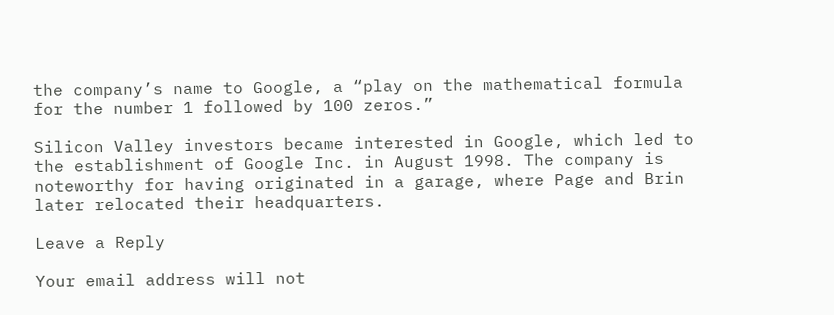the company’s name to Google, a “play on the mathematical formula for the number 1 followed by 100 zeros.”

Silicon Valley investors became interested in Google, which led to the establishment of Google Inc. in August 1998. The company is noteworthy for having originated in a garage, where Page and Brin later relocated their headquarters.

Leave a Reply

Your email address will not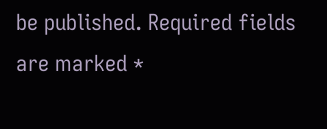be published. Required fields are marked *